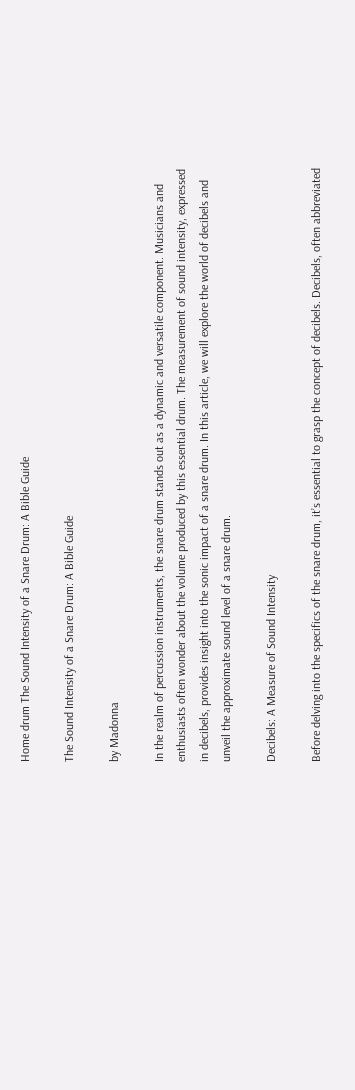Home drum The Sound Intensity of a Snare Drum: A Bible Guide

The Sound Intensity of a Snare Drum: A Bible Guide

by Madonna

In the realm of percussion instruments, the snare drum stands out as a dynamic and versatile component. Musicians and enthusiasts often wonder about the volume produced by this essential drum. The measurement of sound intensity, expressed in decibels, provides insight into the sonic impact of a snare drum. In this article, we will explore the world of decibels and unveil the approximate sound level of a snare drum.

Decibels: A Measure of Sound Intensity

Before delving into the specifics of the snare drum, it’s essential to grasp the concept of decibels. Decibels, often abbreviated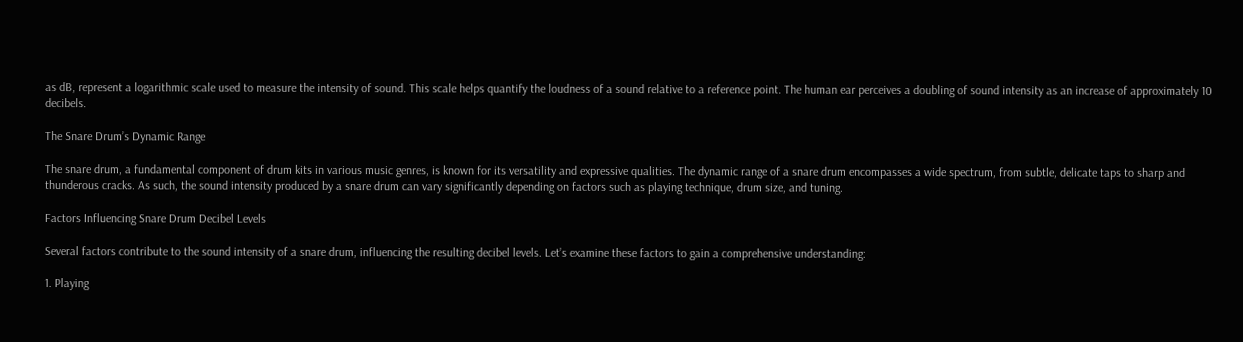as dB, represent a logarithmic scale used to measure the intensity of sound. This scale helps quantify the loudness of a sound relative to a reference point. The human ear perceives a doubling of sound intensity as an increase of approximately 10 decibels.

The Snare Drum’s Dynamic Range

The snare drum, a fundamental component of drum kits in various music genres, is known for its versatility and expressive qualities. The dynamic range of a snare drum encompasses a wide spectrum, from subtle, delicate taps to sharp and thunderous cracks. As such, the sound intensity produced by a snare drum can vary significantly depending on factors such as playing technique, drum size, and tuning.

Factors Influencing Snare Drum Decibel Levels

Several factors contribute to the sound intensity of a snare drum, influencing the resulting decibel levels. Let’s examine these factors to gain a comprehensive understanding:

1. Playing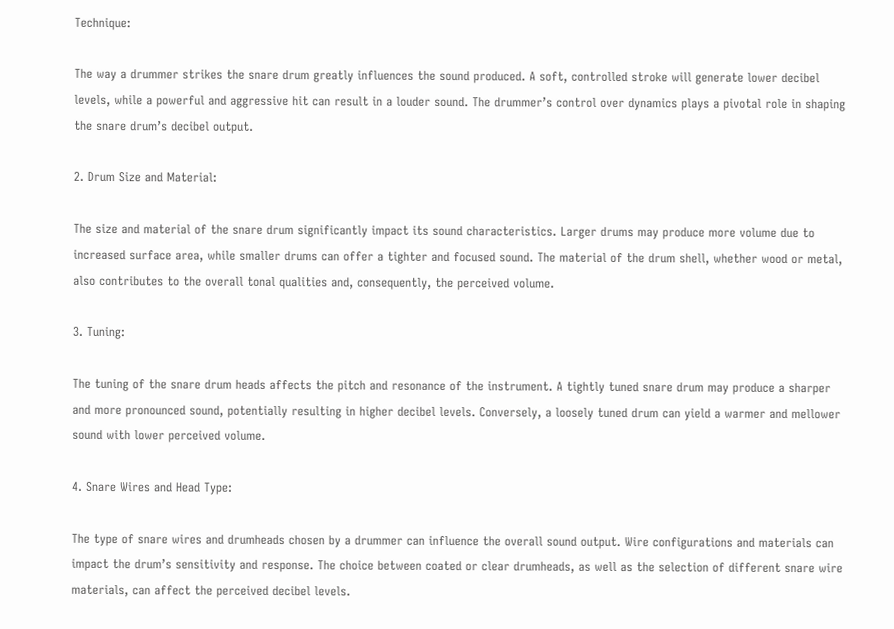Technique:

The way a drummer strikes the snare drum greatly influences the sound produced. A soft, controlled stroke will generate lower decibel levels, while a powerful and aggressive hit can result in a louder sound. The drummer’s control over dynamics plays a pivotal role in shaping the snare drum’s decibel output.

2. Drum Size and Material:

The size and material of the snare drum significantly impact its sound characteristics. Larger drums may produce more volume due to increased surface area, while smaller drums can offer a tighter and focused sound. The material of the drum shell, whether wood or metal, also contributes to the overall tonal qualities and, consequently, the perceived volume.

3. Tuning:

The tuning of the snare drum heads affects the pitch and resonance of the instrument. A tightly tuned snare drum may produce a sharper and more pronounced sound, potentially resulting in higher decibel levels. Conversely, a loosely tuned drum can yield a warmer and mellower sound with lower perceived volume.

4. Snare Wires and Head Type:

The type of snare wires and drumheads chosen by a drummer can influence the overall sound output. Wire configurations and materials can impact the drum’s sensitivity and response. The choice between coated or clear drumheads, as well as the selection of different snare wire materials, can affect the perceived decibel levels.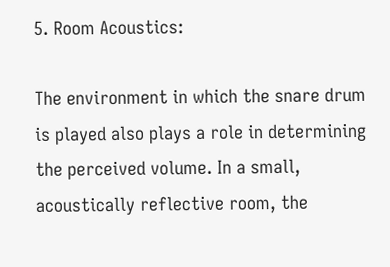5. Room Acoustics:

The environment in which the snare drum is played also plays a role in determining the perceived volume. In a small, acoustically reflective room, the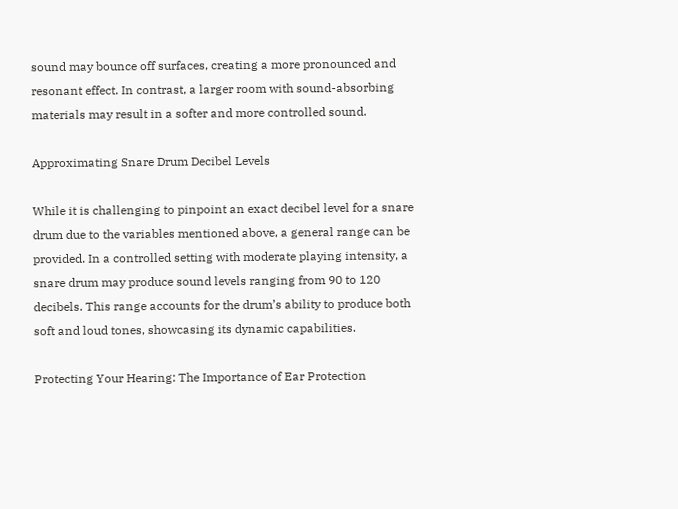sound may bounce off surfaces, creating a more pronounced and resonant effect. In contrast, a larger room with sound-absorbing materials may result in a softer and more controlled sound.

Approximating Snare Drum Decibel Levels

While it is challenging to pinpoint an exact decibel level for a snare drum due to the variables mentioned above, a general range can be provided. In a controlled setting with moderate playing intensity, a snare drum may produce sound levels ranging from 90 to 120 decibels. This range accounts for the drum’s ability to produce both soft and loud tones, showcasing its dynamic capabilities.

Protecting Your Hearing: The Importance of Ear Protection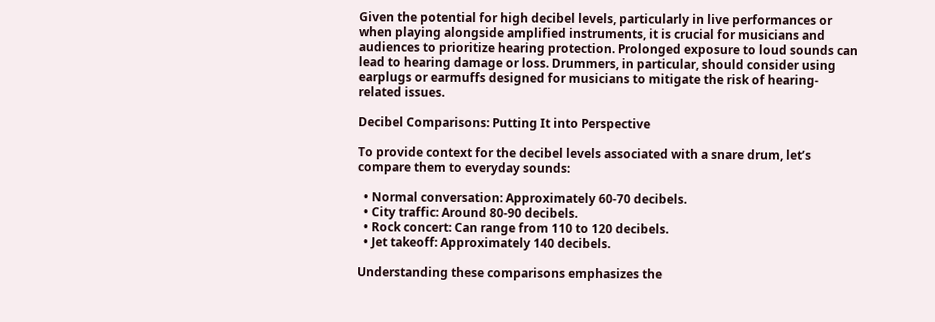Given the potential for high decibel levels, particularly in live performances or when playing alongside amplified instruments, it is crucial for musicians and audiences to prioritize hearing protection. Prolonged exposure to loud sounds can lead to hearing damage or loss. Drummers, in particular, should consider using earplugs or earmuffs designed for musicians to mitigate the risk of hearing-related issues.

Decibel Comparisons: Putting It into Perspective

To provide context for the decibel levels associated with a snare drum, let’s compare them to everyday sounds:

  • Normal conversation: Approximately 60-70 decibels.
  • City traffic: Around 80-90 decibels.
  • Rock concert: Can range from 110 to 120 decibels.
  • Jet takeoff: Approximately 140 decibels.

Understanding these comparisons emphasizes the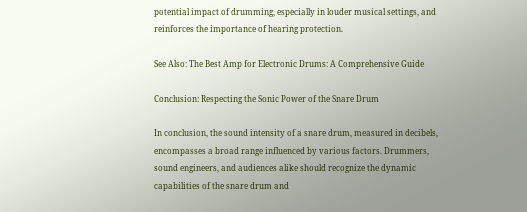potential impact of drumming, especially in louder musical settings, and reinforces the importance of hearing protection.

See Also: The Best Amp for Electronic Drums: A Comprehensive Guide

Conclusion: Respecting the Sonic Power of the Snare Drum

In conclusion, the sound intensity of a snare drum, measured in decibels, encompasses a broad range influenced by various factors. Drummers, sound engineers, and audiences alike should recognize the dynamic capabilities of the snare drum and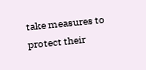take measures to protect their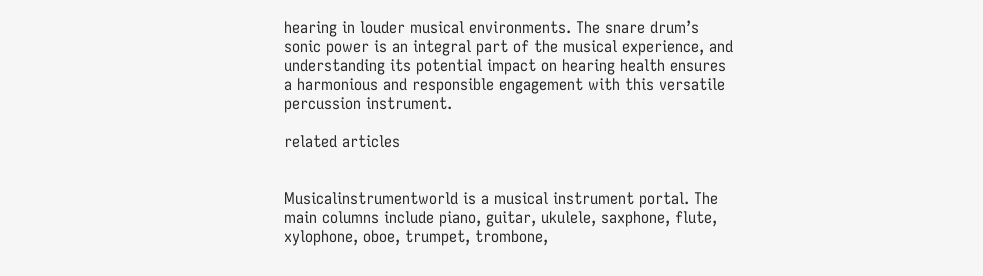hearing in louder musical environments. The snare drum’s sonic power is an integral part of the musical experience, and understanding its potential impact on hearing health ensures a harmonious and responsible engagement with this versatile percussion instrument.

related articles


Musicalinstrumentworld is a musical instrument portal. The main columns include piano, guitar, ukulele, saxphone, flute, xylophone, oboe, trumpet, trombone,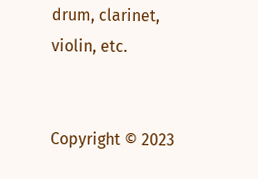drum, clarinet, violin, etc.


Copyright © 2023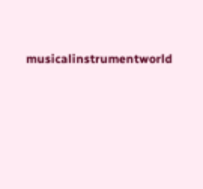musicalinstrumentworld